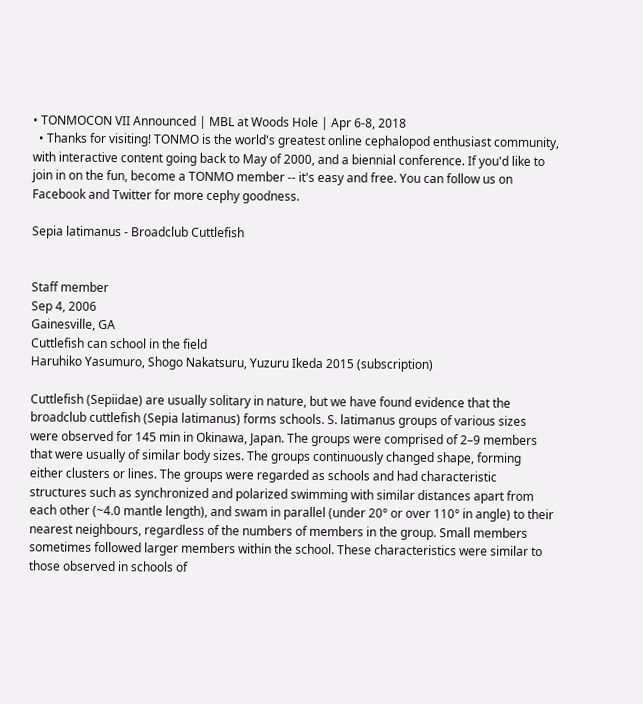• TONMOCON VII Announced | MBL at Woods Hole | Apr 6-8, 2018
  • Thanks for visiting! TONMO is the world's greatest online cephalopod enthusiast community, with interactive content going back to May of 2000, and a biennial conference. If you'd like to join in on the fun, become a TONMO member -- it's easy and free. You can follow us on Facebook and Twitter for more cephy goodness.

Sepia latimanus - Broadclub Cuttlefish


Staff member
Sep 4, 2006
Gainesville, GA
Cuttlefish can school in the field
Haruhiko Yasumuro, Shogo Nakatsuru, Yuzuru Ikeda 2015 (subscription)

Cuttlefish (Sepiidae) are usually solitary in nature, but we have found evidence that the broadclub cuttlefish (Sepia latimanus) forms schools. S. latimanus groups of various sizes were observed for 145 min in Okinawa, Japan. The groups were comprised of 2–9 members that were usually of similar body sizes. The groups continuously changed shape, forming either clusters or lines. The groups were regarded as schools and had characteristic structures such as synchronized and polarized swimming with similar distances apart from each other (~4.0 mantle length), and swam in parallel (under 20° or over 110° in angle) to their nearest neighbours, regardless of the numbers of members in the group. Small members sometimes followed larger members within the school. These characteristics were similar to those observed in schools of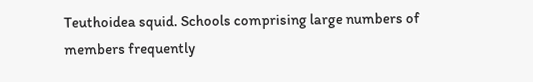Teuthoidea squid. Schools comprising large numbers of members frequently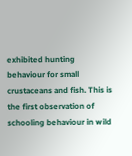exhibited hunting behaviour for small crustaceans and fish. This is the first observation of schooling behaviour in wild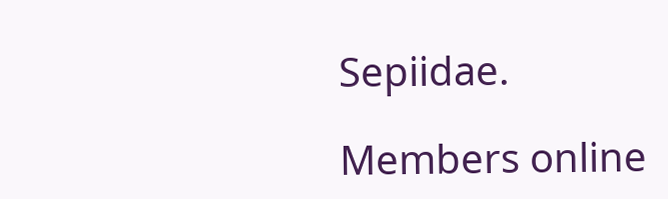Sepiidae.

Members online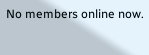No members online now.